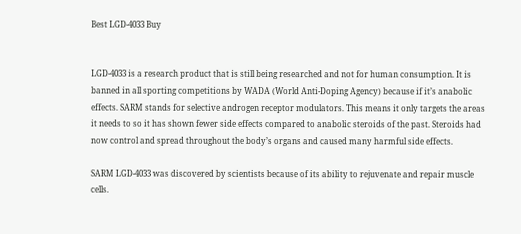Best LGD-4033 Buy


LGD-4033 is a research product that is still being researched and not for human consumption. It is banned in all sporting competitions by WADA (World Anti-Doping Agency) because if it’s anabolic effects. SARM stands for selective androgen receptor modulators. This means it only targets the areas it needs to so it has shown fewer side effects compared to anabolic steroids of the past. Steroids had now control and spread throughout the body’s organs and caused many harmful side effects.

SARM LGD-4033 was discovered by scientists because of its ability to rejuvenate and repair muscle cells.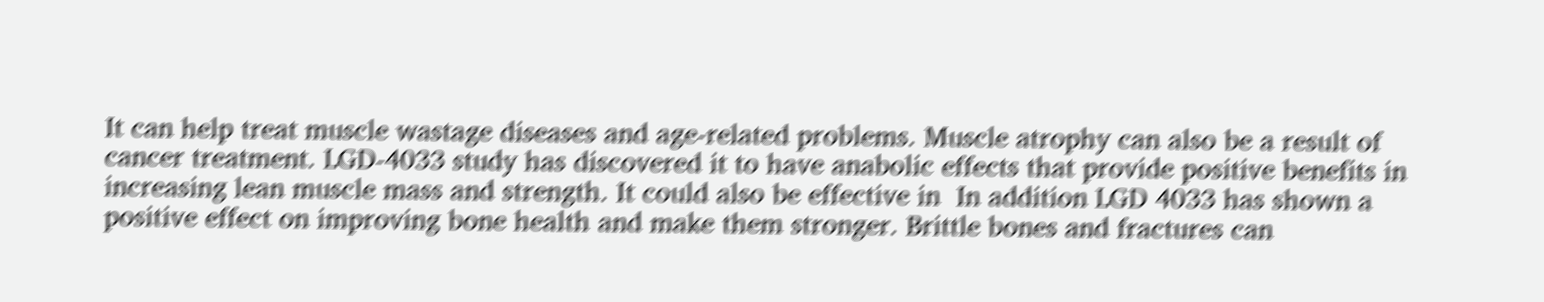It can help treat muscle wastage diseases and age-related problems. Muscle atrophy can also be a result of cancer treatment. LGD-4033 study has discovered it to have anabolic effects that provide positive benefits in increasing lean muscle mass and strength. It could also be effective in  In addition LGD 4033 has shown a positive effect on improving bone health and make them stronger. Brittle bones and fractures can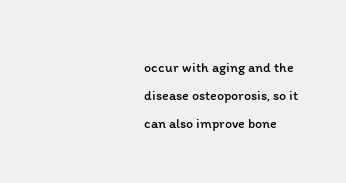occur with aging and the disease osteoporosis, so it can also improve bone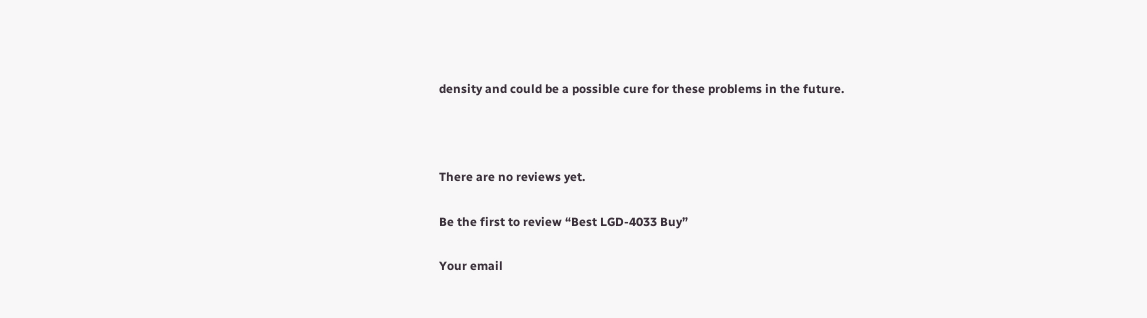density and could be a possible cure for these problems in the future.



There are no reviews yet.

Be the first to review “Best LGD-4033 Buy”

Your email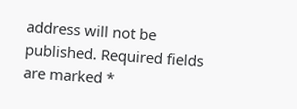address will not be published. Required fields are marked *